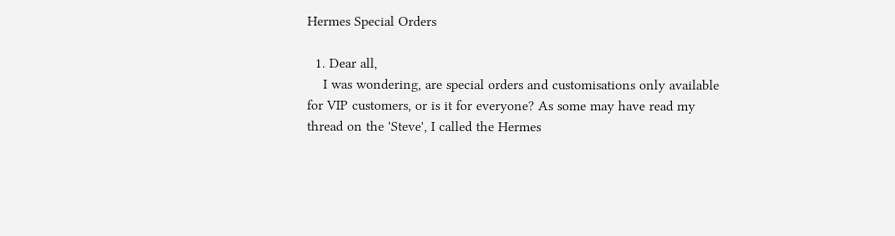Hermes Special Orders

  1. Dear all,
    I was wondering, are special orders and customisations only available for VIP customers, or is it for everyone? As some may have read my thread on the 'Steve', I called the Hermes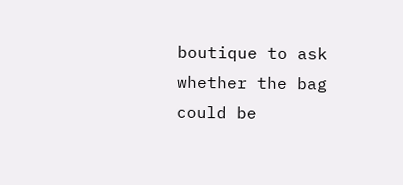boutique to ask whether the bag could be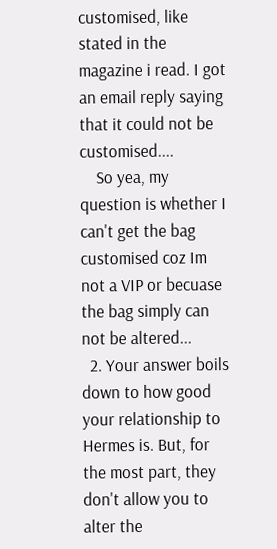customised, like stated in the magazine i read. I got an email reply saying that it could not be customised....
    So yea, my question is whether I can't get the bag customised coz Im not a VIP or becuase the bag simply can not be altered...
  2. Your answer boils down to how good your relationship to Hermes is. But, for the most part, they don't allow you to alter the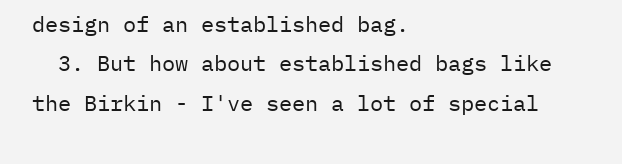design of an established bag.
  3. But how about established bags like the Birkin - I've seen a lot of special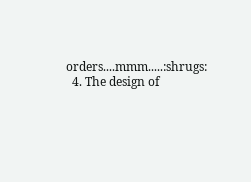orders....mmm.....:shrugs:
  4. The design of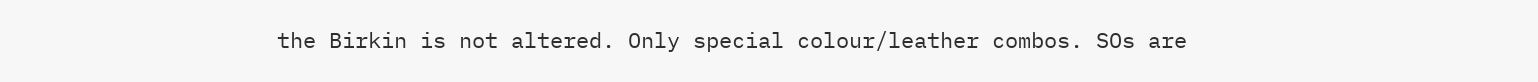the Birkin is not altered. Only special colour/leather combos. SOs are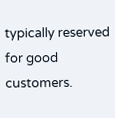typically reserved for good customers.